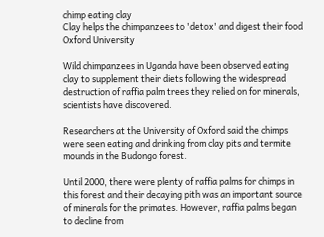chimp eating clay
Clay helps the chimpanzees to 'detox' and digest their food Oxford University

Wild chimpanzees in Uganda have been observed eating clay to supplement their diets following the widespread destruction of raffia palm trees they relied on for minerals, scientists have discovered.

Researchers at the University of Oxford said the chimps were seen eating and drinking from clay pits and termite mounds in the Budongo forest.

Until 2000, there were plenty of raffia palms for chimps in this forest and their decaying pith was an important source of minerals for the primates. However, raffia palms began to decline from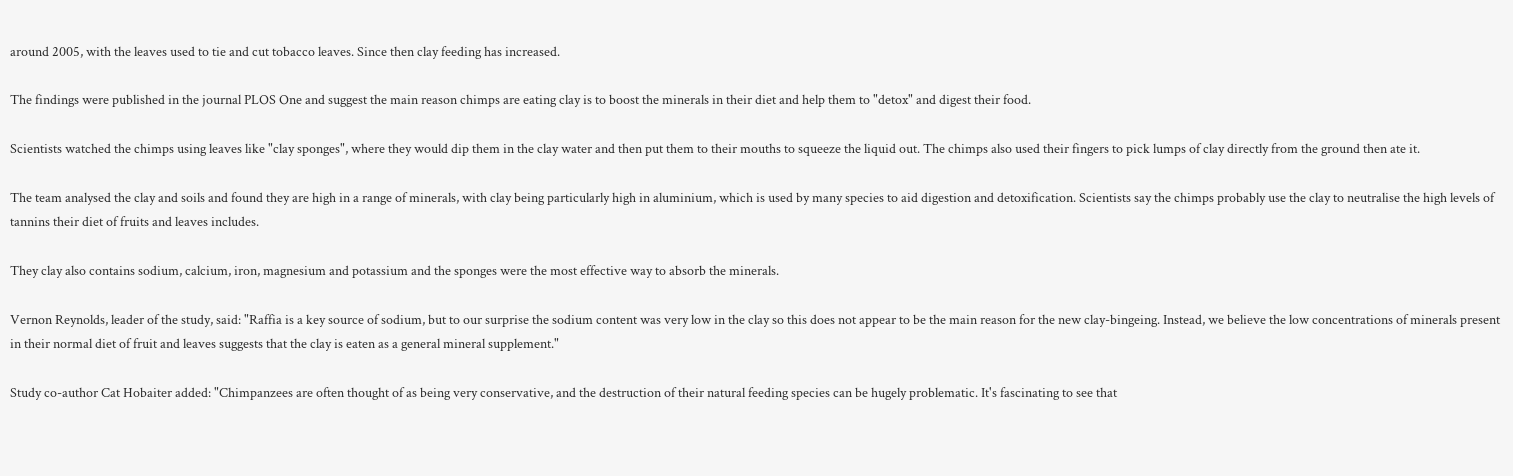around 2005, with the leaves used to tie and cut tobacco leaves. Since then clay feeding has increased.

The findings were published in the journal PLOS One and suggest the main reason chimps are eating clay is to boost the minerals in their diet and help them to "detox" and digest their food.

Scientists watched the chimps using leaves like "clay sponges", where they would dip them in the clay water and then put them to their mouths to squeeze the liquid out. The chimps also used their fingers to pick lumps of clay directly from the ground then ate it.

The team analysed the clay and soils and found they are high in a range of minerals, with clay being particularly high in aluminium, which is used by many species to aid digestion and detoxification. Scientists say the chimps probably use the clay to neutralise the high levels of tannins their diet of fruits and leaves includes.

They clay also contains sodium, calcium, iron, magnesium and potassium and the sponges were the most effective way to absorb the minerals.

Vernon Reynolds, leader of the study, said: "Raffia is a key source of sodium, but to our surprise the sodium content was very low in the clay so this does not appear to be the main reason for the new clay-bingeing. Instead, we believe the low concentrations of minerals present in their normal diet of fruit and leaves suggests that the clay is eaten as a general mineral supplement."

Study co-author Cat Hobaiter added: "Chimpanzees are often thought of as being very conservative, and the destruction of their natural feeding species can be hugely problematic. It's fascinating to see that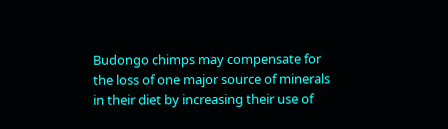Budongo chimps may compensate for the loss of one major source of minerals in their diet by increasing their use of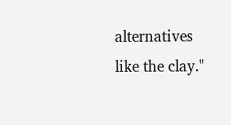alternatives like the clay."